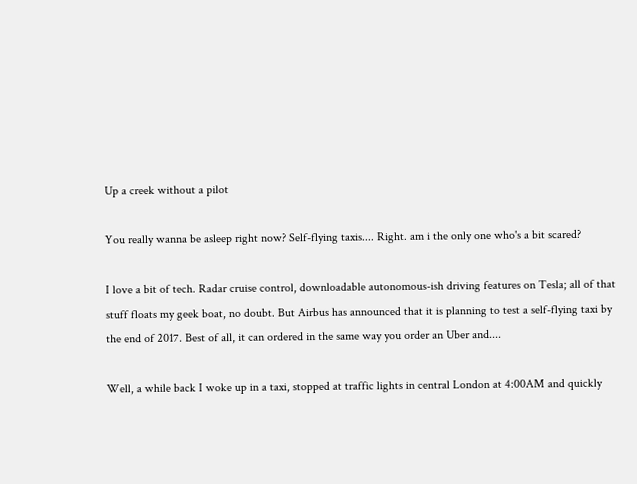Up a creek without a pilot

You really wanna be asleep right now? Self-flying taxis.... Right. am i the only one who's a bit scared?

I love a bit of tech. Radar cruise control, downloadable autonomous-ish driving features on Tesla; all of that stuff floats my geek boat, no doubt. But Airbus has announced that it is planning to test a self-flying taxi by the end of 2017. Best of all, it can ordered in the same way you order an Uber and....

Well, a while back I woke up in a taxi, stopped at traffic lights in central London at 4:00AM and quickly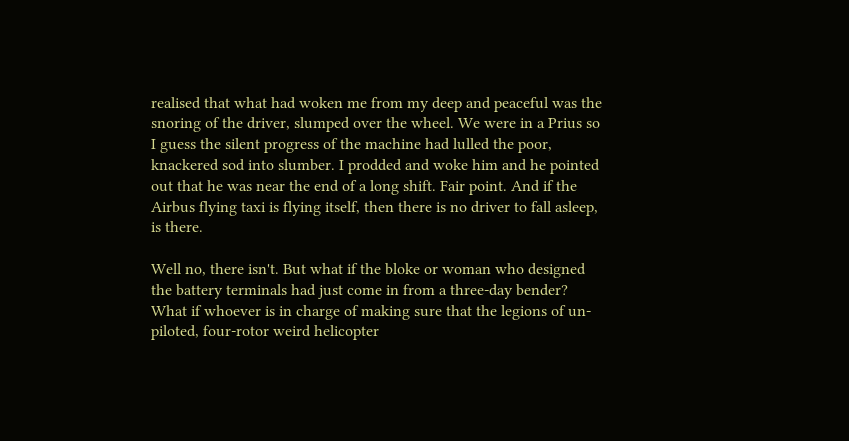realised that what had woken me from my deep and peaceful was the snoring of the driver, slumped over the wheel. We were in a Prius so I guess the silent progress of the machine had lulled the poor, knackered sod into slumber. I prodded and woke him and he pointed out that he was near the end of a long shift. Fair point. And if the Airbus flying taxi is flying itself, then there is no driver to fall asleep, is there.

Well no, there isn't. But what if the bloke or woman who designed the battery terminals had just come in from a three-day bender? What if whoever is in charge of making sure that the legions of un-piloted, four-rotor weird helicopter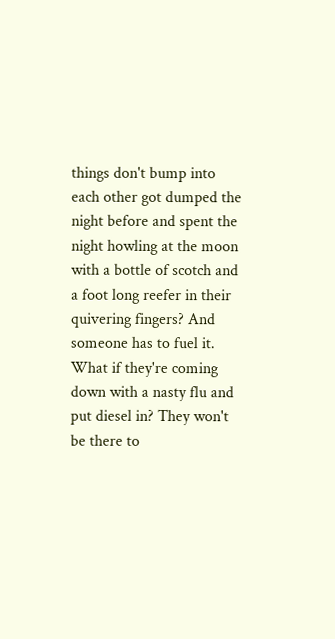things don't bump into each other got dumped the night before and spent the night howling at the moon with a bottle of scotch and a foot long reefer in their quivering fingers? And someone has to fuel it. What if they're coming down with a nasty flu and put diesel in? They won't be there to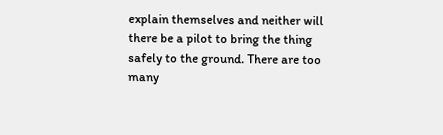explain themselves and neither will there be a pilot to bring the thing safely to the ground. There are too many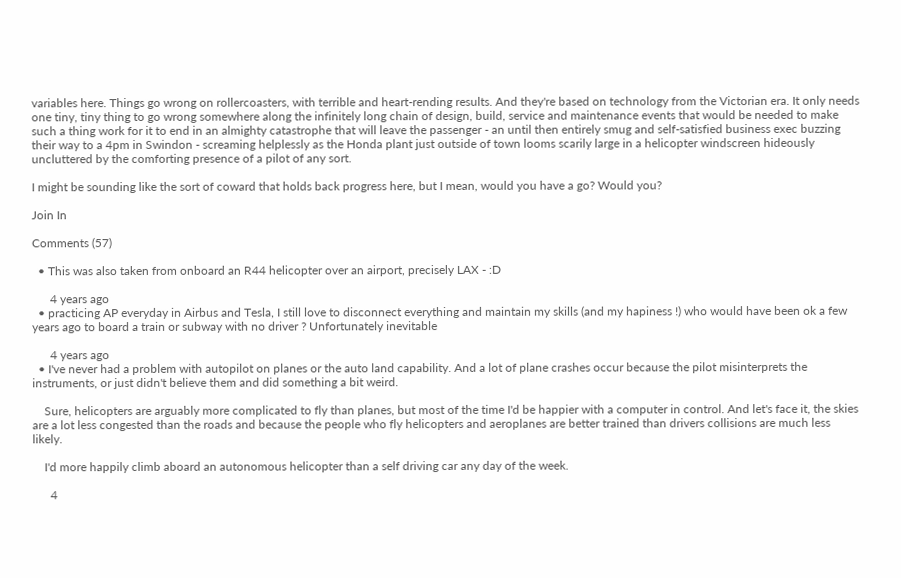variables here. Things go wrong on rollercoasters, with terrible and heart-rending results. And they're based on technology from the Victorian era. It only needs one tiny, tiny thing to go wrong somewhere along the infinitely long chain of design, build, service and maintenance events that would be needed to make such a thing work for it to end in an almighty catastrophe that will leave the passenger - an until then entirely smug and self-satisfied business exec buzzing their way to a 4pm in Swindon - screaming helplessly as the Honda plant just outside of town looms scarily large in a helicopter windscreen hideously uncluttered by the comforting presence of a pilot of any sort.

I might be sounding like the sort of coward that holds back progress here, but I mean, would you have a go? Would you?

Join In

Comments (57)

  • This was also taken from onboard an R44 helicopter over an airport, precisely LAX - :D

      4 years ago
  • practicing AP everyday in Airbus and Tesla, I still love to disconnect everything and maintain my skills (and my hapiness !) who would have been ok a few years ago to board a train or subway with no driver ? Unfortunately inevitable

      4 years ago
  • I've never had a problem with autopilot on planes or the auto land capability. And a lot of plane crashes occur because the pilot misinterprets the instruments, or just didn't believe them and did something a bit weird.

    Sure, helicopters are arguably more complicated to fly than planes, but most of the time I'd be happier with a computer in control. And let's face it, the skies are a lot less congested than the roads and because the people who fly helicopters and aeroplanes are better trained than drivers collisions are much less likely.

    I'd more happily climb aboard an autonomous helicopter than a self driving car any day of the week.

      4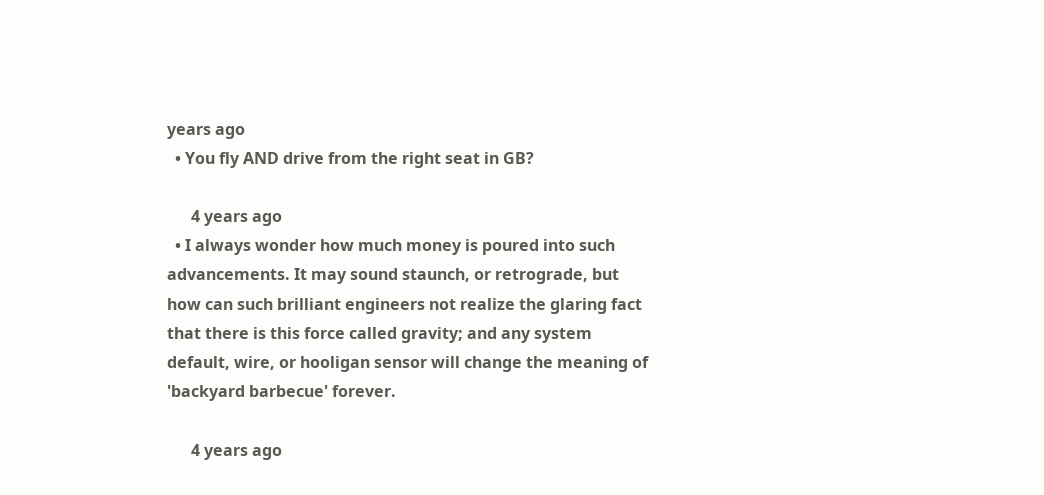years ago
  • You fly AND drive from the right seat in GB?

      4 years ago
  • I always wonder how much money is poured into such advancements. It may sound staunch, or retrograde, but how can such brilliant engineers not realize the glaring fact that there is this force called gravity; and any system default, wire, or hooligan sensor will change the meaning of 'backyard barbecue' forever.

      4 years ago